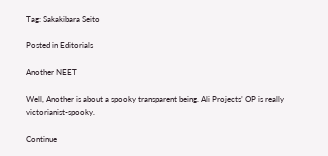Tag: Sakakibara Seito

Posted in Editorials

Another NEET

Well, Another is about a spooky transparent being. Ali Projects’ OP is really victorianist-spooky.

Continue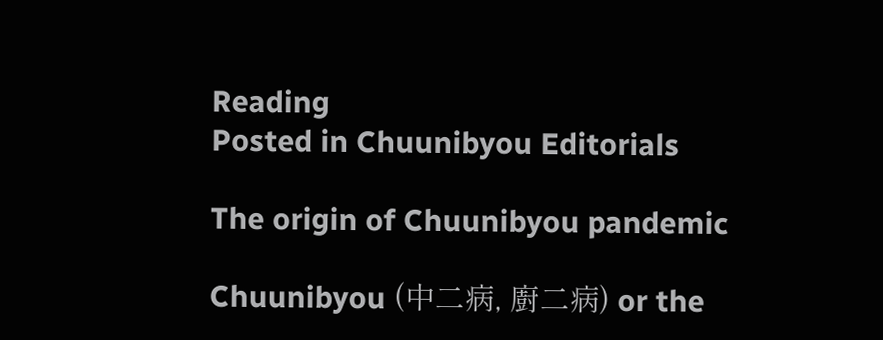Reading
Posted in Chuunibyou Editorials

The origin of Chuunibyou pandemic

Chuunibyou (中二病, 廚二病) or the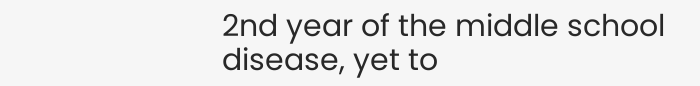2nd year of the middle school disease, yet to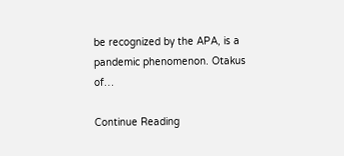be recognized by the APA, is a pandemic phenomenon. Otakus of…

Continue Reading